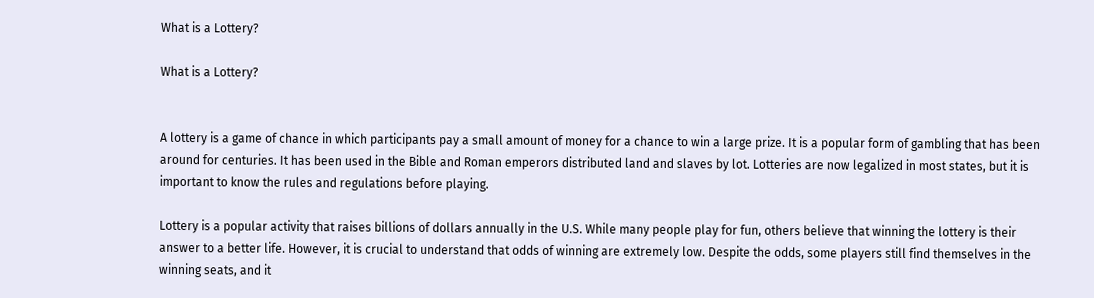What is a Lottery?

What is a Lottery?


A lottery is a game of chance in which participants pay a small amount of money for a chance to win a large prize. It is a popular form of gambling that has been around for centuries. It has been used in the Bible and Roman emperors distributed land and slaves by lot. Lotteries are now legalized in most states, but it is important to know the rules and regulations before playing.

Lottery is a popular activity that raises billions of dollars annually in the U.S. While many people play for fun, others believe that winning the lottery is their answer to a better life. However, it is crucial to understand that odds of winning are extremely low. Despite the odds, some players still find themselves in the winning seats, and it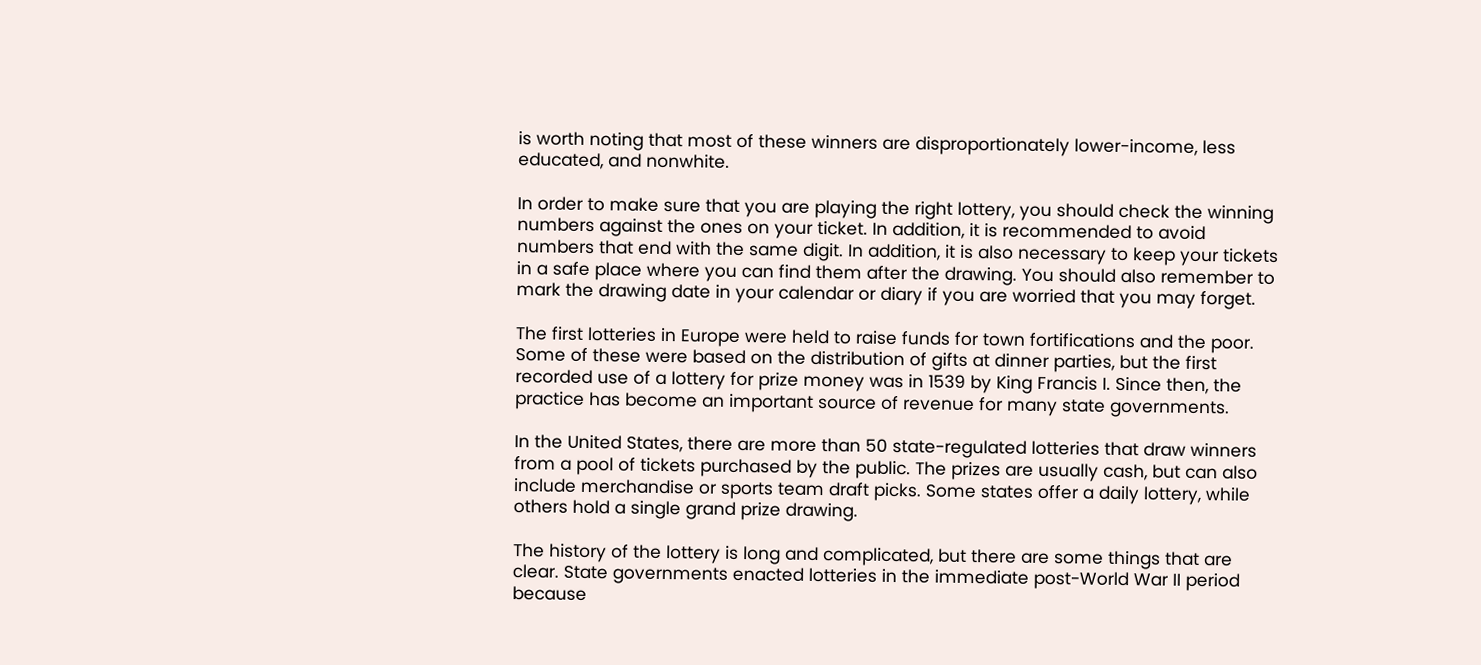is worth noting that most of these winners are disproportionately lower-income, less educated, and nonwhite.

In order to make sure that you are playing the right lottery, you should check the winning numbers against the ones on your ticket. In addition, it is recommended to avoid numbers that end with the same digit. In addition, it is also necessary to keep your tickets in a safe place where you can find them after the drawing. You should also remember to mark the drawing date in your calendar or diary if you are worried that you may forget.

The first lotteries in Europe were held to raise funds for town fortifications and the poor. Some of these were based on the distribution of gifts at dinner parties, but the first recorded use of a lottery for prize money was in 1539 by King Francis I. Since then, the practice has become an important source of revenue for many state governments.

In the United States, there are more than 50 state-regulated lotteries that draw winners from a pool of tickets purchased by the public. The prizes are usually cash, but can also include merchandise or sports team draft picks. Some states offer a daily lottery, while others hold a single grand prize drawing.

The history of the lottery is long and complicated, but there are some things that are clear. State governments enacted lotteries in the immediate post-World War II period because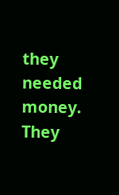they needed money. They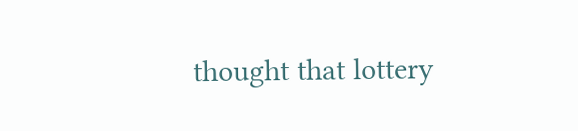thought that lottery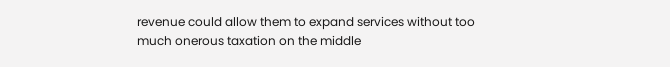revenue could allow them to expand services without too much onerous taxation on the middle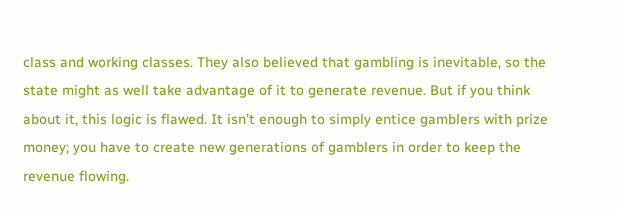class and working classes. They also believed that gambling is inevitable, so the state might as well take advantage of it to generate revenue. But if you think about it, this logic is flawed. It isn’t enough to simply entice gamblers with prize money; you have to create new generations of gamblers in order to keep the revenue flowing.